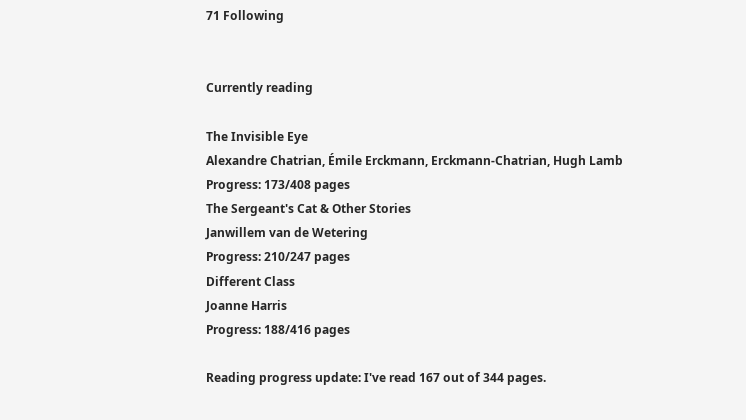71 Following


Currently reading

The Invisible Eye
Alexandre Chatrian, Émile Erckmann, Erckmann-Chatrian, Hugh Lamb
Progress: 173/408 pages
The Sergeant's Cat & Other Stories
Janwillem van de Wetering
Progress: 210/247 pages
Different Class
Joanne Harris
Progress: 188/416 pages

Reading progress update: I've read 167 out of 344 pages.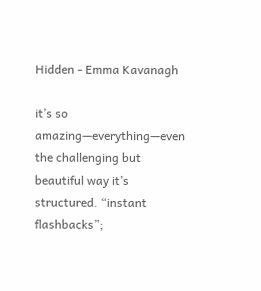Hidden - Emma Kavanagh

it’s so amazing—everything—even the challenging but beautiful way it’s structured. “instant flashbacks”;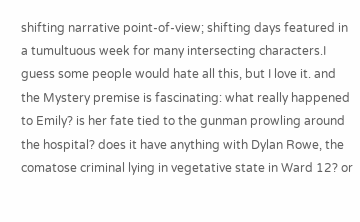shifting narrative point-of-view; shifting days featured in a tumultuous week for many intersecting characters.I guess some people would hate all this, but I love it. and the Mystery premise is fascinating: what really happened to Emily? is her fate tied to the gunman prowling around the hospital? does it have anything with Dylan Rowe, the comatose criminal lying in vegetative state in Ward 12? or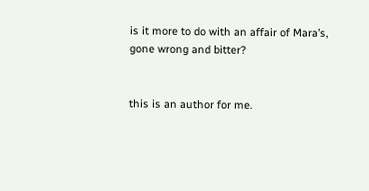is it more to do with an affair of Mara’s, gone wrong and bitter?


this is an author for me.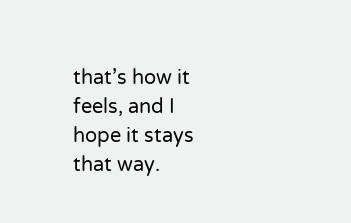that’s how it feels, and I hope it stays that way.